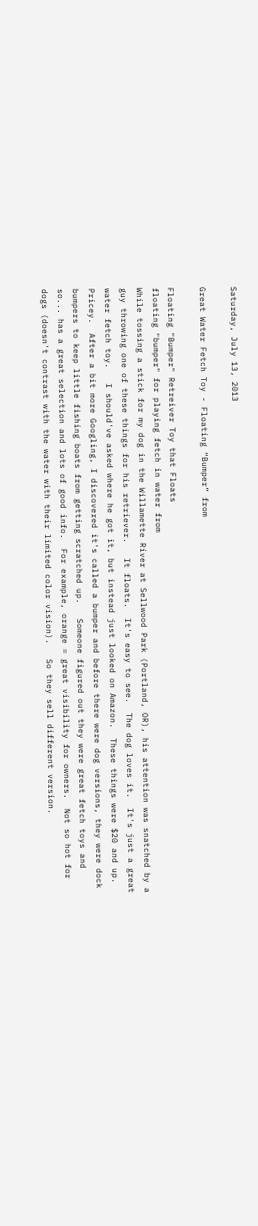Saturday, July 13, 2013

Great Water Fetch Toy - Floating “Bumper” from

Floating "Bumper" Retreiver Toy that Floats
floating "bumper" for playing fetch in water from
While tossing a stick for my dog in the Willamette River at Sellwood Park (Portland, OR), his attention was snatched by a guy throwing one of these things for his retriever.   It floats.  It's easy to see.  The dog loves it.  It's just a great water fetch toy.   I should've asked where he got it, but instead just looked on Amazon.  These things were $20 and up.  Pricey.  After a bit more Googling, I discovered it's called a bumper and before there were dog versions, they were dock bumpers to keep little fishing boats from getting scratched up.   Someone figured out they were great fetch toys and so... has a great selection and lots of good info.  For example, orange = great visibility for owners.  Not so hot for dogs (doesn't contrast with the water with their limited color vision).   So they sell different version.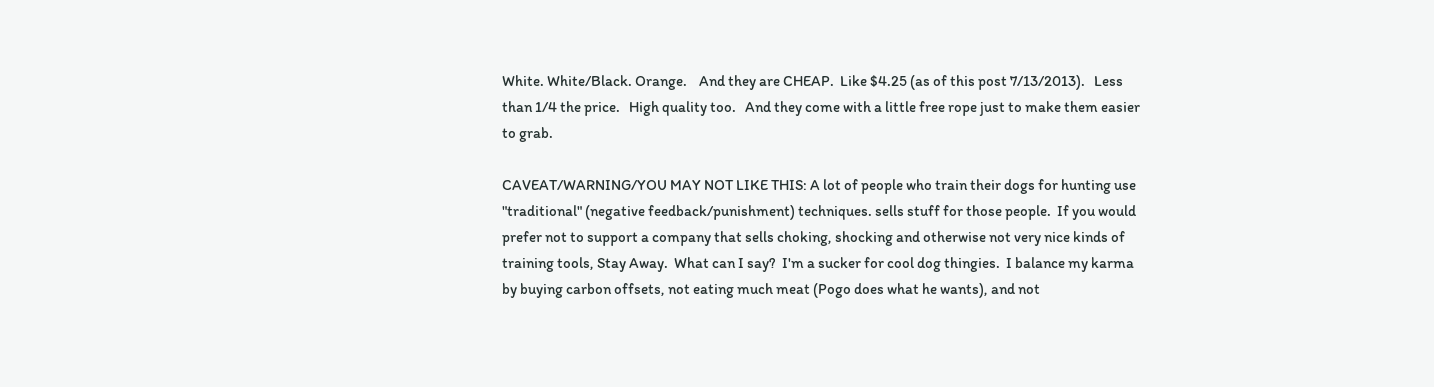White. White/Black. Orange.    And they are CHEAP.  Like $4.25 (as of this post 7/13/2013).   Less than 1/4 the price.   High quality too.   And they come with a little free rope just to make them easier to grab.

CAVEAT/WARNING/YOU MAY NOT LIKE THIS: A lot of people who train their dogs for hunting use "traditional" (negative feedback/punishment) techniques. sells stuff for those people.  If you would prefer not to support a company that sells choking, shocking and otherwise not very nice kinds of training tools, Stay Away.  What can I say?  I'm a sucker for cool dog thingies.  I balance my karma by buying carbon offsets, not eating much meat (Pogo does what he wants), and not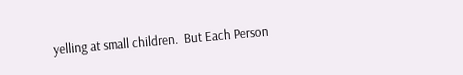yelling at small children.  But Each Person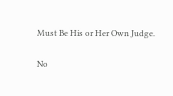Must Be His or Her Own Judge.

No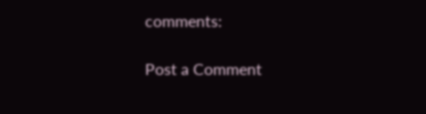comments:

Post a Comment